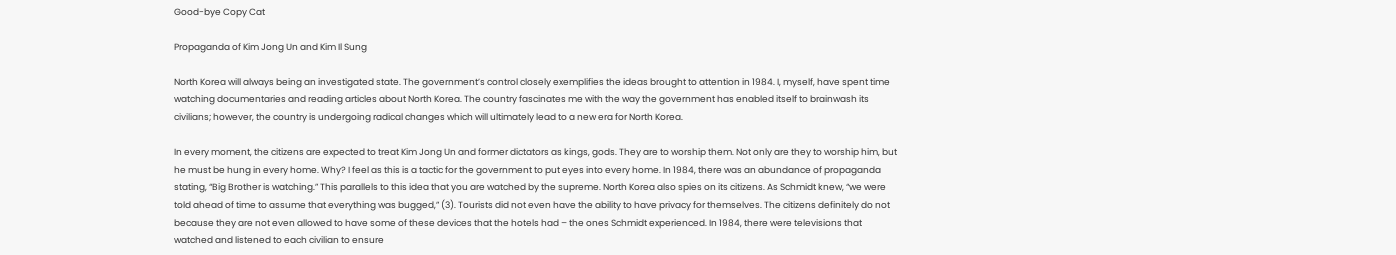Good-bye Copy Cat

Propaganda of Kim Jong Un and Kim Il Sung

North Korea will always being an investigated state. The government’s control closely exemplifies the ideas brought to attention in 1984. I, myself, have spent time watching documentaries and reading articles about North Korea. The country fascinates me with the way the government has enabled itself to brainwash its civilians; however, the country is undergoing radical changes which will ultimately lead to a new era for North Korea.

In every moment, the citizens are expected to treat Kim Jong Un and former dictators as kings, gods. They are to worship them. Not only are they to worship him, but he must be hung in every home. Why? I feel as this is a tactic for the government to put eyes into every home. In 1984, there was an abundance of propaganda stating, “Big Brother is watching.” This parallels to this idea that you are watched by the supreme. North Korea also spies on its citizens. As Schmidt knew, “we were told ahead of time to assume that everything was bugged,” (3). Tourists did not even have the ability to have privacy for themselves. The citizens definitely do not because they are not even allowed to have some of these devices that the hotels had – the ones Schmidt experienced. In 1984, there were televisions that watched and listened to each civilian to ensure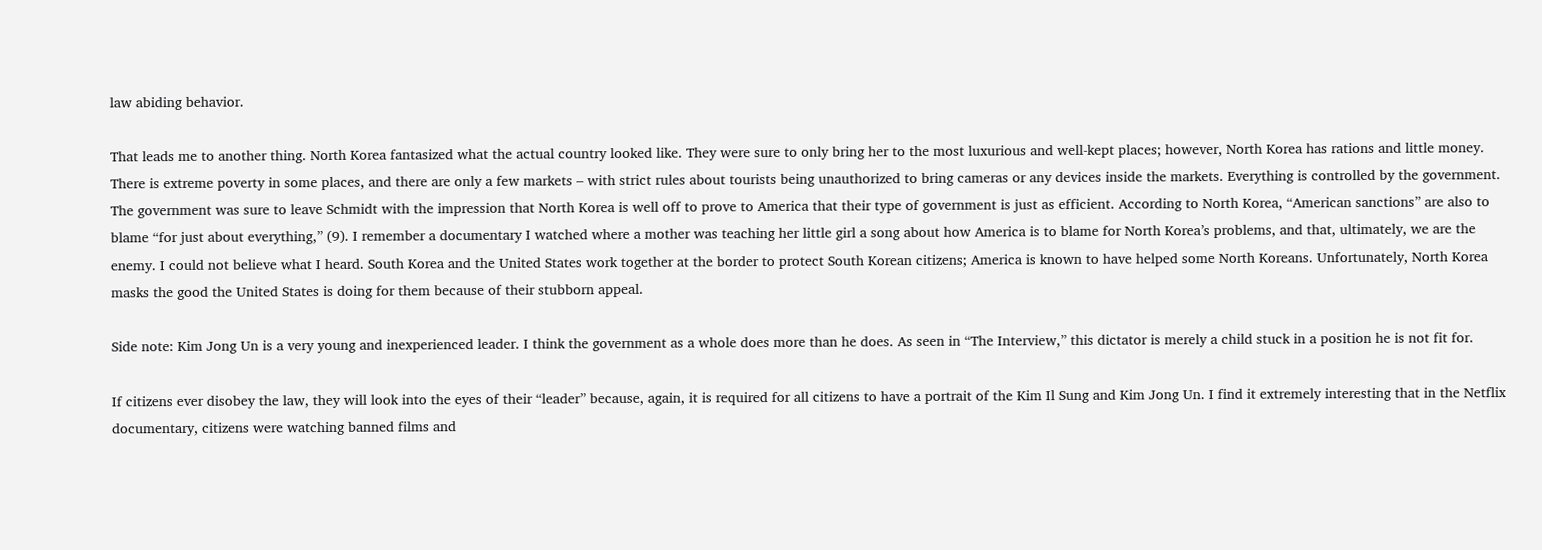law abiding behavior.

That leads me to another thing. North Korea fantasized what the actual country looked like. They were sure to only bring her to the most luxurious and well-kept places; however, North Korea has rations and little money. There is extreme poverty in some places, and there are only a few markets – with strict rules about tourists being unauthorized to bring cameras or any devices inside the markets. Everything is controlled by the government. The government was sure to leave Schmidt with the impression that North Korea is well off to prove to America that their type of government is just as efficient. According to North Korea, “American sanctions” are also to blame “for just about everything,” (9). I remember a documentary I watched where a mother was teaching her little girl a song about how America is to blame for North Korea’s problems, and that, ultimately, we are the enemy. I could not believe what I heard. South Korea and the United States work together at the border to protect South Korean citizens; America is known to have helped some North Koreans. Unfortunately, North Korea masks the good the United States is doing for them because of their stubborn appeal.

Side note: Kim Jong Un is a very young and inexperienced leader. I think the government as a whole does more than he does. As seen in “The Interview,” this dictator is merely a child stuck in a position he is not fit for.

If citizens ever disobey the law, they will look into the eyes of their “leader” because, again, it is required for all citizens to have a portrait of the Kim Il Sung and Kim Jong Un. I find it extremely interesting that in the Netflix documentary, citizens were watching banned films and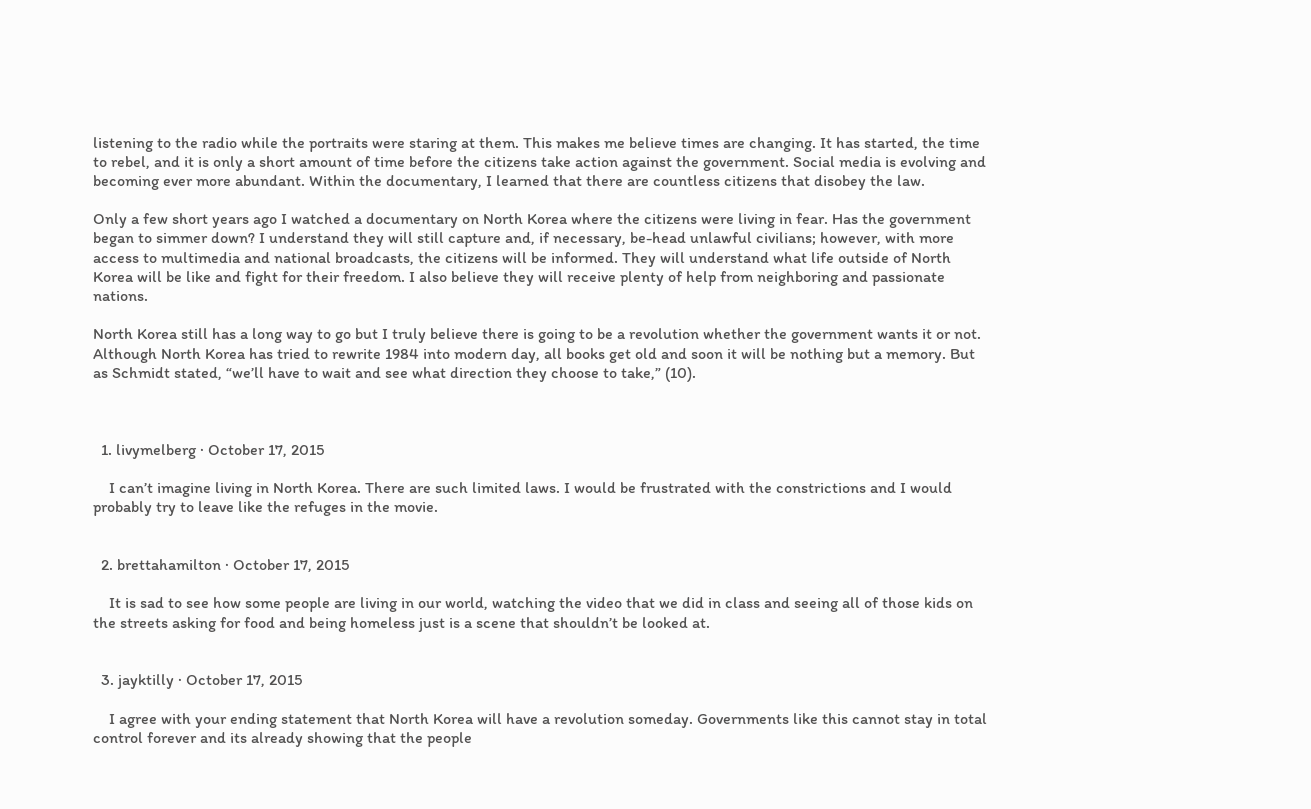listening to the radio while the portraits were staring at them. This makes me believe times are changing. It has started, the time to rebel, and it is only a short amount of time before the citizens take action against the government. Social media is evolving and becoming ever more abundant. Within the documentary, I learned that there are countless citizens that disobey the law.

Only a few short years ago I watched a documentary on North Korea where the citizens were living in fear. Has the government began to simmer down? I understand they will still capture and, if necessary, be-head unlawful civilians; however, with more access to multimedia and national broadcasts, the citizens will be informed. They will understand what life outside of North Korea will be like and fight for their freedom. I also believe they will receive plenty of help from neighboring and passionate nations.

North Korea still has a long way to go but I truly believe there is going to be a revolution whether the government wants it or not. Although North Korea has tried to rewrite 1984 into modern day, all books get old and soon it will be nothing but a memory. But as Schmidt stated, “we’ll have to wait and see what direction they choose to take,” (10).



  1. livymelberg · October 17, 2015

    I can’t imagine living in North Korea. There are such limited laws. I would be frustrated with the constrictions and I would probably try to leave like the refuges in the movie.


  2. brettahamilton · October 17, 2015

    It is sad to see how some people are living in our world, watching the video that we did in class and seeing all of those kids on the streets asking for food and being homeless just is a scene that shouldn’t be looked at.


  3. jayktilly · October 17, 2015

    I agree with your ending statement that North Korea will have a revolution someday. Governments like this cannot stay in total control forever and its already showing that the people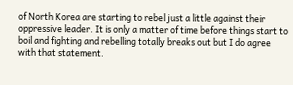of North Korea are starting to rebel just a little against their oppressive leader. It is only a matter of time before things start to boil and fighting and rebelling totally breaks out but I do agree with that statement.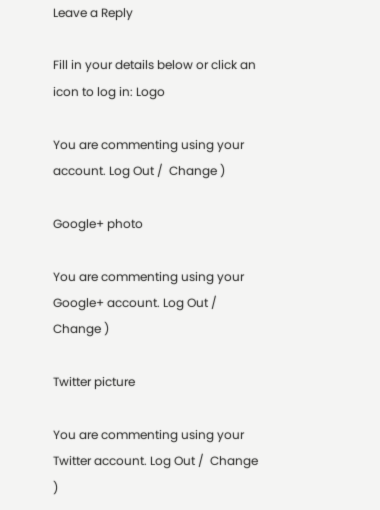Leave a Reply

Fill in your details below or click an icon to log in: Logo

You are commenting using your account. Log Out /  Change )

Google+ photo

You are commenting using your Google+ account. Log Out /  Change )

Twitter picture

You are commenting using your Twitter account. Log Out /  Change )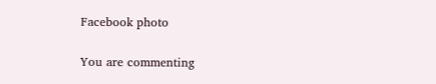Facebook photo

You are commenting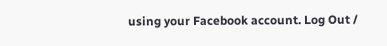using your Facebook account. Log Out /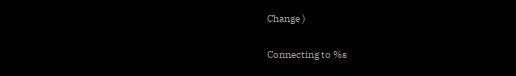Change )


Connecting to %s